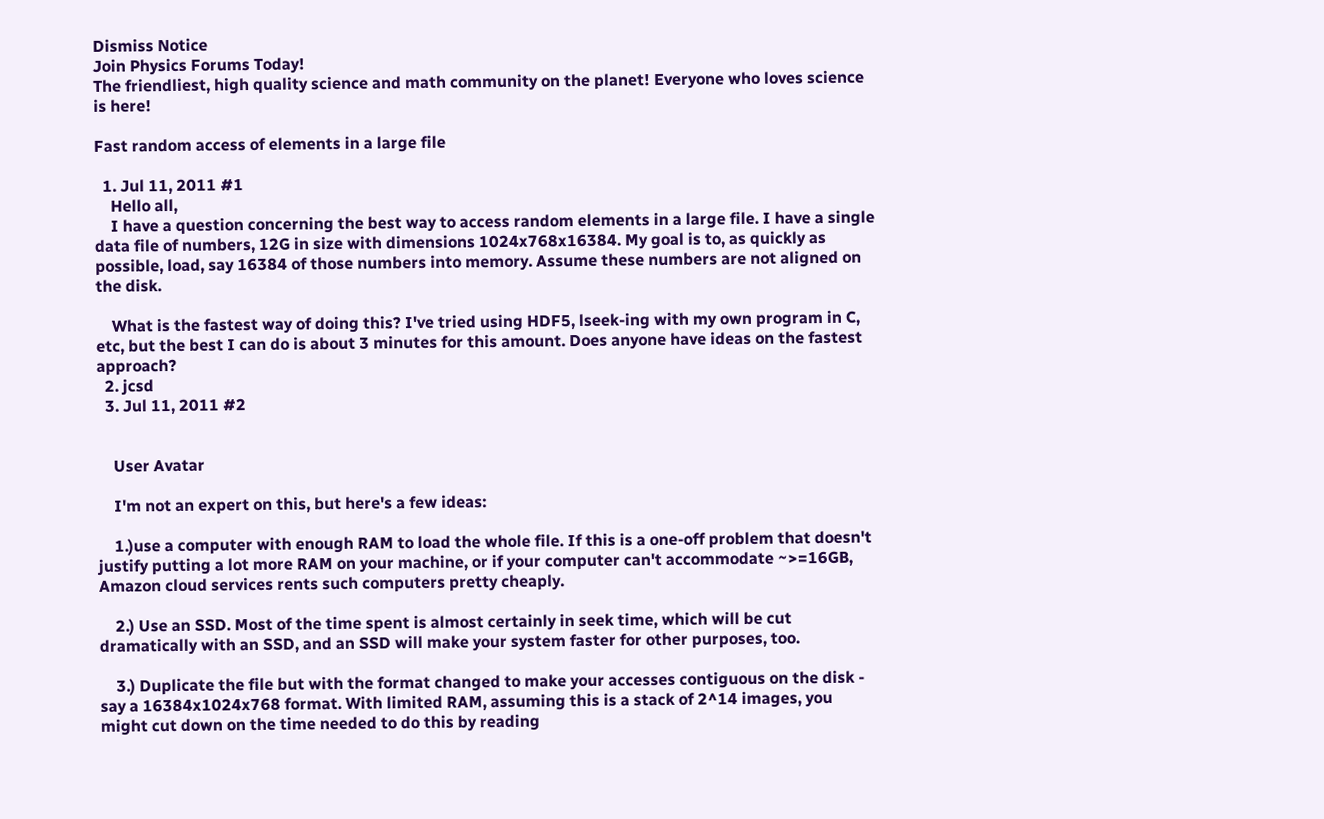Dismiss Notice
Join Physics Forums Today!
The friendliest, high quality science and math community on the planet! Everyone who loves science is here!

Fast random access of elements in a large file

  1. Jul 11, 2011 #1
    Hello all,
    I have a question concerning the best way to access random elements in a large file. I have a single data file of numbers, 12G in size with dimensions 1024x768x16384. My goal is to, as quickly as possible, load, say 16384 of those numbers into memory. Assume these numbers are not aligned on the disk.

    What is the fastest way of doing this? I've tried using HDF5, lseek-ing with my own program in C, etc, but the best I can do is about 3 minutes for this amount. Does anyone have ideas on the fastest approach?
  2. jcsd
  3. Jul 11, 2011 #2


    User Avatar

    I'm not an expert on this, but here's a few ideas:

    1.)use a computer with enough RAM to load the whole file. If this is a one-off problem that doesn't justify putting a lot more RAM on your machine, or if your computer can't accommodate ~>=16GB, Amazon cloud services rents such computers pretty cheaply.

    2.) Use an SSD. Most of the time spent is almost certainly in seek time, which will be cut dramatically with an SSD, and an SSD will make your system faster for other purposes, too.

    3.) Duplicate the file but with the format changed to make your accesses contiguous on the disk - say a 16384x1024x768 format. With limited RAM, assuming this is a stack of 2^14 images, you might cut down on the time needed to do this by reading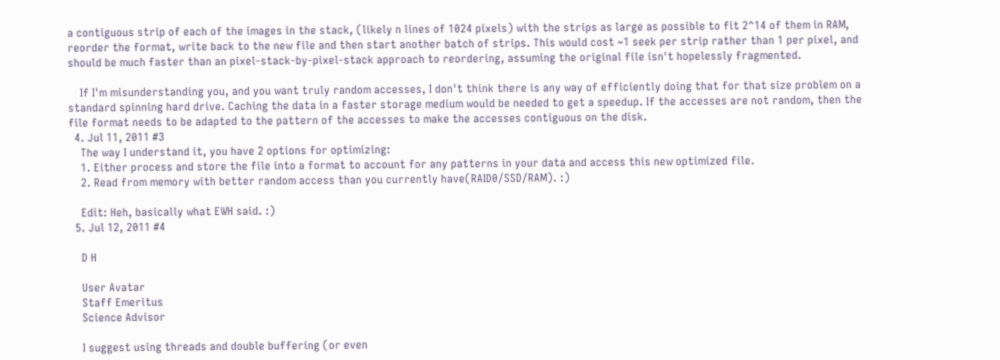a contiguous strip of each of the images in the stack, (likely n lines of 1024 pixels) with the strips as large as possible to fit 2^14 of them in RAM, reorder the format, write back to the new file and then start another batch of strips. This would cost ~1 seek per strip rather than 1 per pixel, and should be much faster than an pixel-stack-by-pixel-stack approach to reordering, assuming the original file isn't hopelessly fragmented.

    If I'm misunderstanding you, and you want truly random accesses, I don't think there is any way of efficiently doing that for that size problem on a standard spinning hard drive. Caching the data in a faster storage medium would be needed to get a speedup. If the accesses are not random, then the file format needs to be adapted to the pattern of the accesses to make the accesses contiguous on the disk.
  4. Jul 11, 2011 #3
    The way I understand it, you have 2 options for optimizing:
    1. Either process and store the file into a format to account for any patterns in your data and access this new optimized file.
    2. Read from memory with better random access than you currently have(RAID0/SSD/RAM). :)

    Edit: Heh, basically what EWH said. :)
  5. Jul 12, 2011 #4

    D H

    User Avatar
    Staff Emeritus
    Science Advisor

    I suggest using threads and double buffering (or even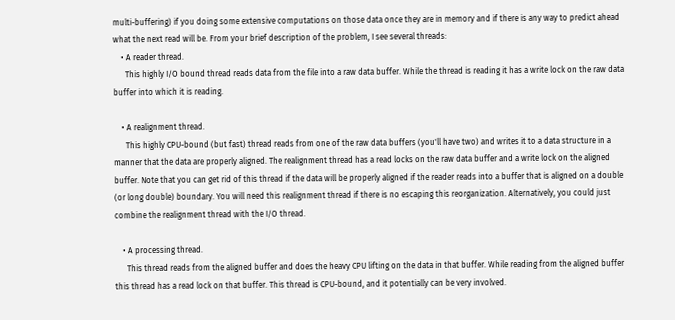multi-buffering) if you doing some extensive computations on those data once they are in memory and if there is any way to predict ahead what the next read will be. From your brief description of the problem, I see several threads:
    • A reader thread.
      This highly I/O bound thread reads data from the file into a raw data buffer. While the thread is reading it has a write lock on the raw data buffer into which it is reading.

    • A realignment thread.
      This highly CPU-bound (but fast) thread reads from one of the raw data buffers (you'll have two) and writes it to a data structure in a manner that the data are properly aligned. The realignment thread has a read locks on the raw data buffer and a write lock on the aligned buffer. Note that you can get rid of this thread if the data will be properly aligned if the reader reads into a buffer that is aligned on a double (or long double) boundary. You will need this realignment thread if there is no escaping this reorganization. Alternatively, you could just combine the realignment thread with the I/O thread.

    • A processing thread.
      This thread reads from the aligned buffer and does the heavy CPU lifting on the data in that buffer. While reading from the aligned buffer this thread has a read lock on that buffer. This thread is CPU-bound, and it potentially can be very involved.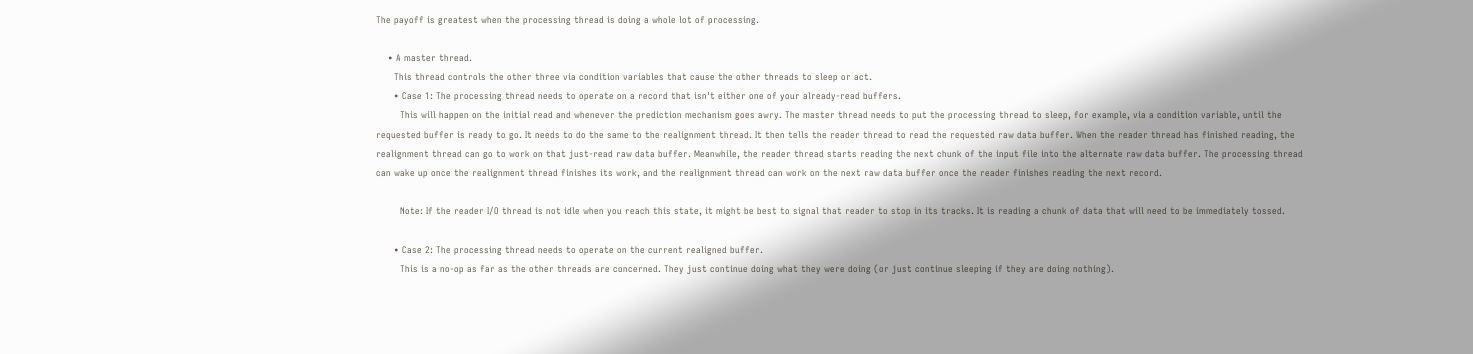The payoff is greatest when the processing thread is doing a whole lot of processing.

    • A master thread.
      This thread controls the other three via condition variables that cause the other threads to sleep or act.
      • Case 1: The processing thread needs to operate on a record that isn't either one of your already-read buffers.
        This will happen on the initial read and whenever the prediction mechanism goes awry. The master thread needs to put the processing thread to sleep, for example, via a condition variable, until the requested buffer is ready to go. It needs to do the same to the realignment thread. It then tells the reader thread to read the requested raw data buffer. When the reader thread has finished reading, the realignment thread can go to work on that just-read raw data buffer. Meanwhile, the reader thread starts reading the next chunk of the input file into the alternate raw data buffer. The processing thread can wake up once the realignment thread finishes its work, and the realignment thread can work on the next raw data buffer once the reader finishes reading the next record.

        Note: If the reader I/O thread is not idle when you reach this state, it might be best to signal that reader to stop in its tracks. It is reading a chunk of data that will need to be immediately tossed.

      • Case 2: The processing thread needs to operate on the current realigned buffer.
        This is a no-op as far as the other threads are concerned. They just continue doing what they were doing (or just continue sleeping if they are doing nothing).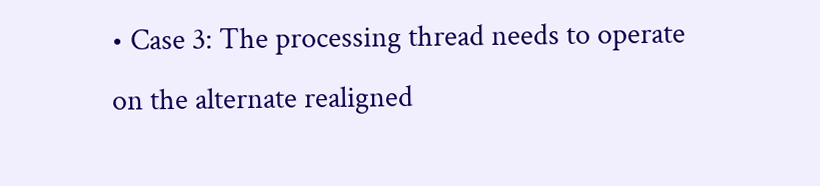• Case 3: The processing thread needs to operate on the alternate realigned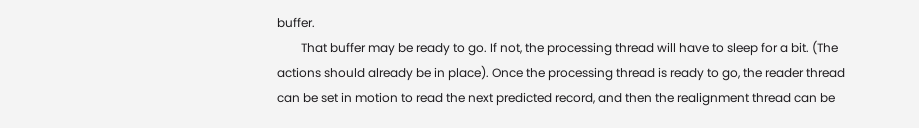buffer.
        That buffer may be ready to go. If not, the processing thread will have to sleep for a bit. (The actions should already be in place). Once the processing thread is ready to go, the reader thread can be set in motion to read the next predicted record, and then the realignment thread can be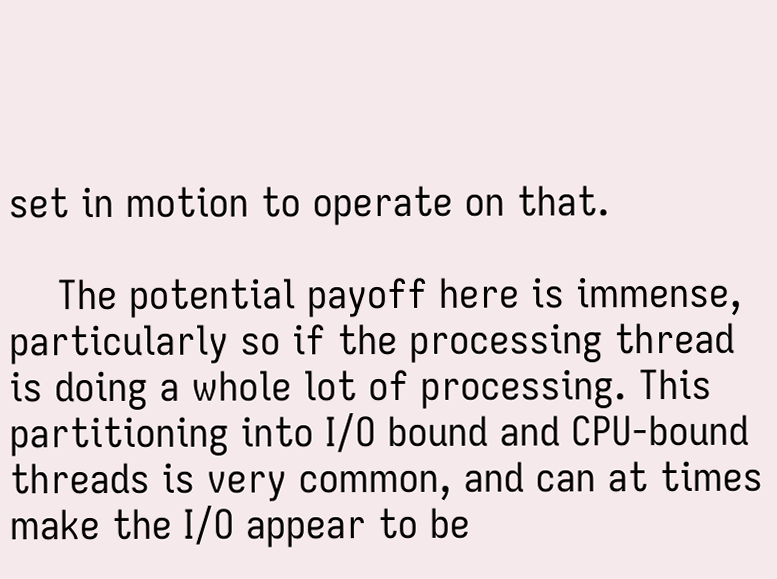set in motion to operate on that.

    The potential payoff here is immense, particularly so if the processing thread is doing a whole lot of processing. This partitioning into I/O bound and CPU-bound threads is very common, and can at times make the I/O appear to be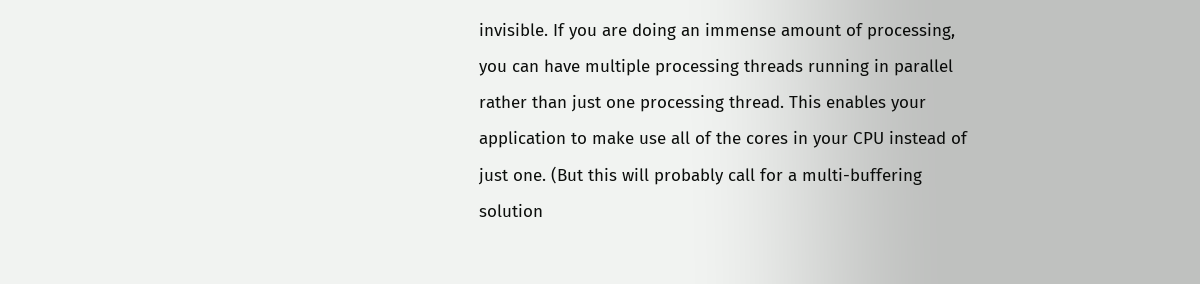invisible. If you are doing an immense amount of processing, you can have multiple processing threads running in parallel rather than just one processing thread. This enables your application to make use all of the cores in your CPU instead of just one. (But this will probably call for a multi-buffering solution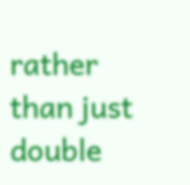rather than just double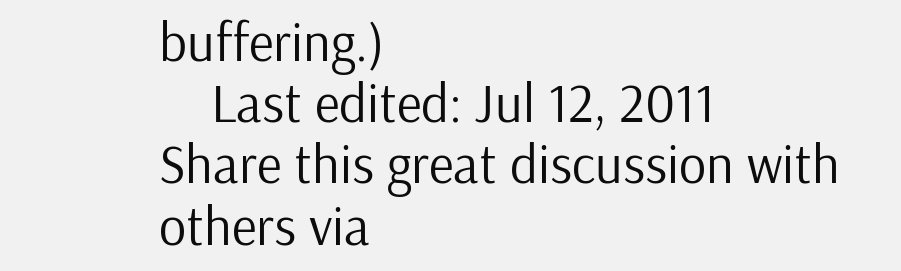buffering.)
    Last edited: Jul 12, 2011
Share this great discussion with others via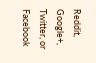Reddit, Google+, Twitter, or Facebook